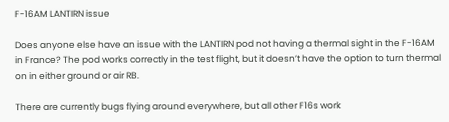F-16AM LANTIRN issue

Does anyone else have an issue with the LANTIRN pod not having a thermal sight in the F-16AM in France? The pod works correctly in the test flight, but it doesn’t have the option to turn thermal on in either ground or air RB.

There are currently bugs flying around everywhere, but all other F16s work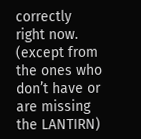correctly right now. (except from the ones who don’t have or are missing the LANTIRN)